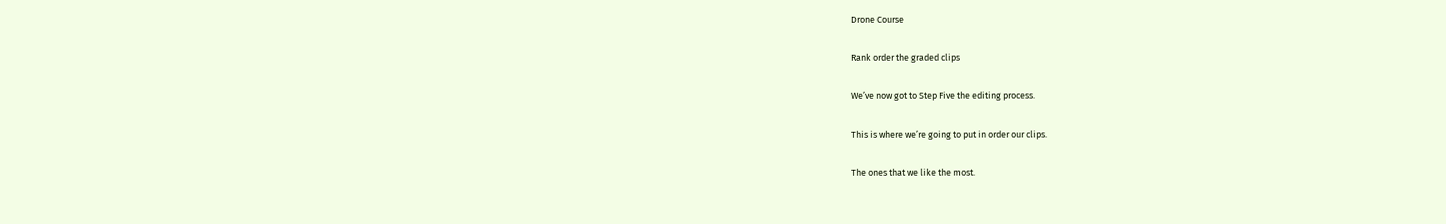Drone Course

Rank order the graded clips

We’ve now got to Step Five the editing process.

This is where we’re going to put in order our clips.

The ones that we like the most.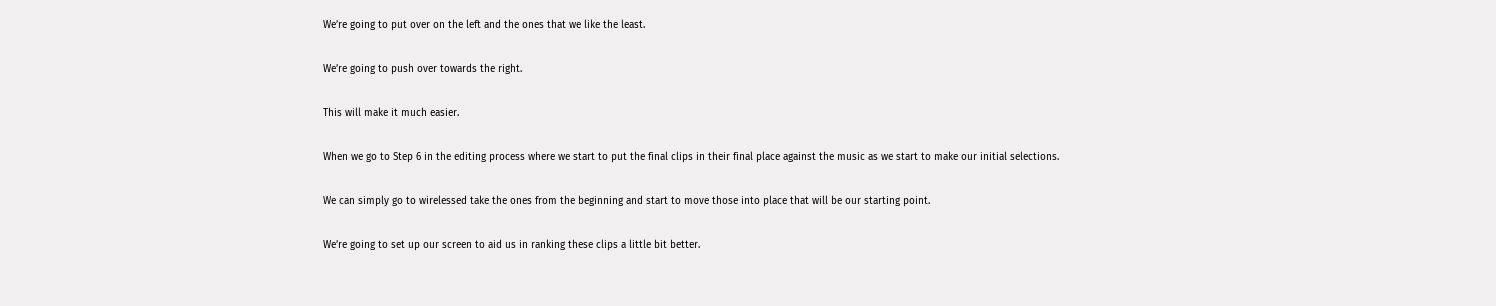We’re going to put over on the left and the ones that we like the least.

We’re going to push over towards the right.

This will make it much easier.

When we go to Step 6 in the editing process where we start to put the final clips in their final place against the music as we start to make our initial selections.

We can simply go to wirelessed take the ones from the beginning and start to move those into place that will be our starting point.

We’re going to set up our screen to aid us in ranking these clips a little bit better.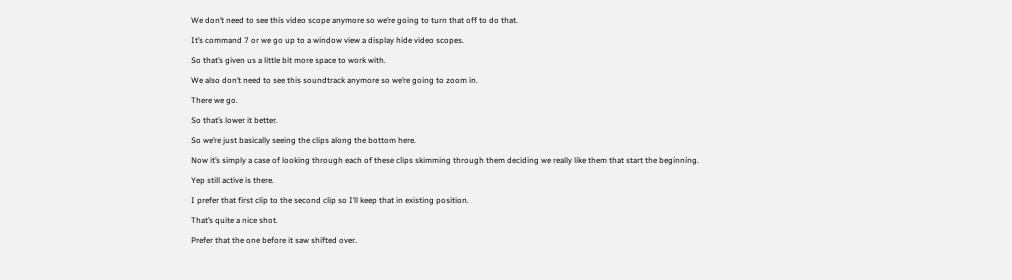We don’t need to see this video scope anymore so we’re going to turn that off to do that.

It’s command 7 or we go up to a window view a display hide video scopes.

So that’s given us a little bit more space to work with.

We also don’t need to see this soundtrack anymore so we’re going to zoom in.

There we go.

So that’s lower it better.

So we’re just basically seeing the clips along the bottom here.

Now it’s simply a case of looking through each of these clips skimming through them deciding we really like them that start the beginning.

Yep still active is there.

I prefer that first clip to the second clip so I’ll keep that in existing position.

That’s quite a nice shot.

Prefer that the one before it saw shifted over.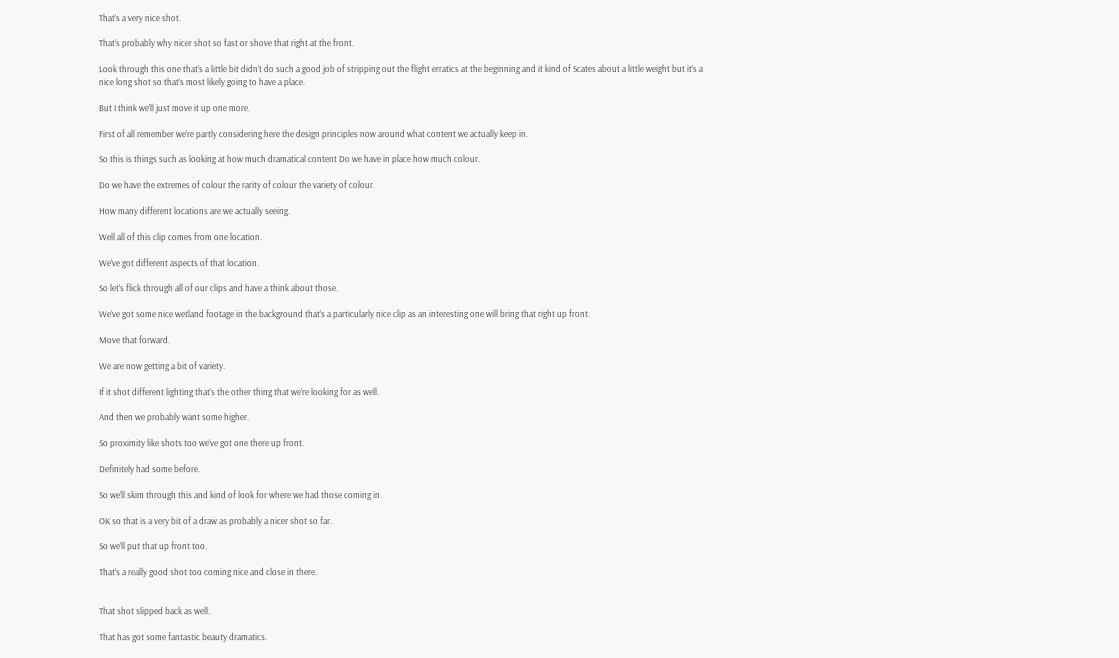That’s a very nice shot.

That’s probably why nicer shot so fast or shove that right at the front.

Look through this one that’s a little bit didn’t do such a good job of stripping out the flight erratics at the beginning and it kind of Scates about a little weight but it’s a nice long shot so that’s most likely going to have a place.

But I think we’ll just move it up one more.

First of all remember we’re partly considering here the design principles now around what content we actually keep in.

So this is things such as looking at how much dramatical content Do we have in place how much colour.

Do we have the extremes of colour the rarity of colour the variety of colour.

How many different locations are we actually seeing.

Well all of this clip comes from one location.

We’ve got different aspects of that location.

So let’s flick through all of our clips and have a think about those.

We’ve got some nice wetland footage in the background that’s a particularly nice clip as an interesting one will bring that right up front.

Move that forward.

We are now getting a bit of variety.

If it shot different lighting that’s the other thing that we’re looking for as well.

And then we probably want some higher.

So proximity like shots too we’ve got one there up front.

Definitely had some before.

So we’ll skim through this and kind of look for where we had those coming in.

OK so that is a very bit of a draw as probably a nicer shot so far.

So we’ll put that up front too.

That’s a really good shot too coming nice and close in there.


That shot slipped back as well.

That has got some fantastic beauty dramatics.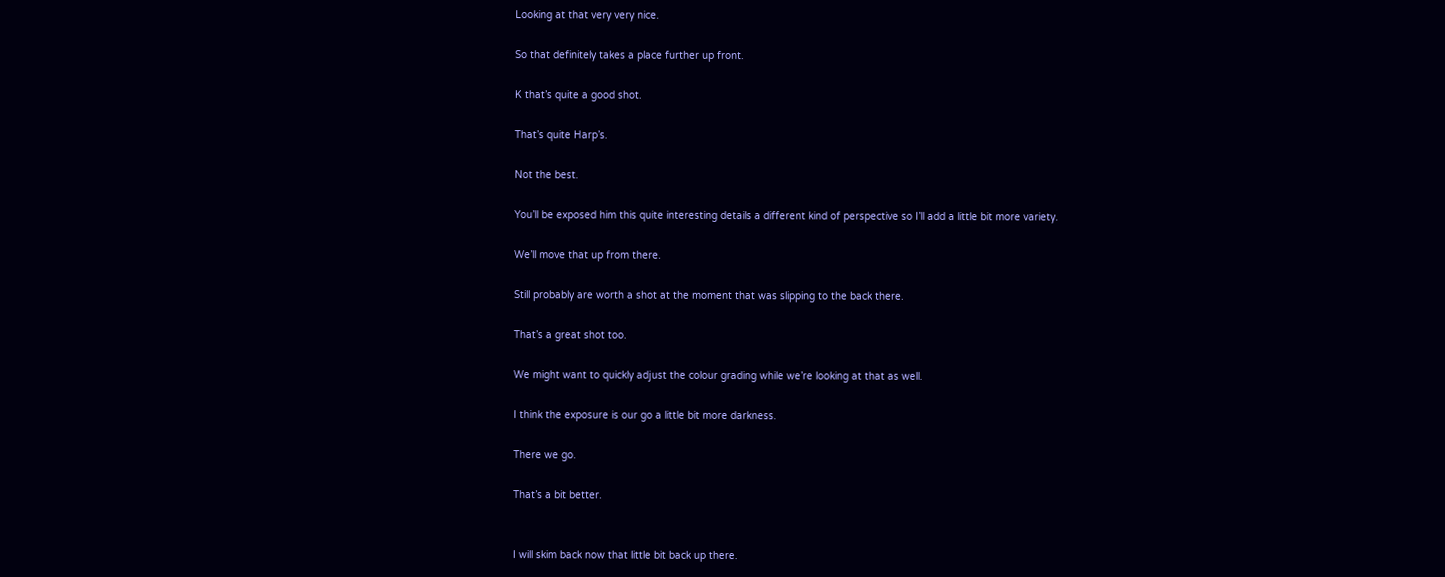Looking at that very very nice.

So that definitely takes a place further up front.

K that’s quite a good shot.

That’s quite Harp’s.

Not the best.

You’ll be exposed him this quite interesting details a different kind of perspective so I’ll add a little bit more variety.

We’ll move that up from there.

Still probably are worth a shot at the moment that was slipping to the back there.

That’s a great shot too.

We might want to quickly adjust the colour grading while we’re looking at that as well.

I think the exposure is our go a little bit more darkness.

There we go.

That’s a bit better.


I will skim back now that little bit back up there.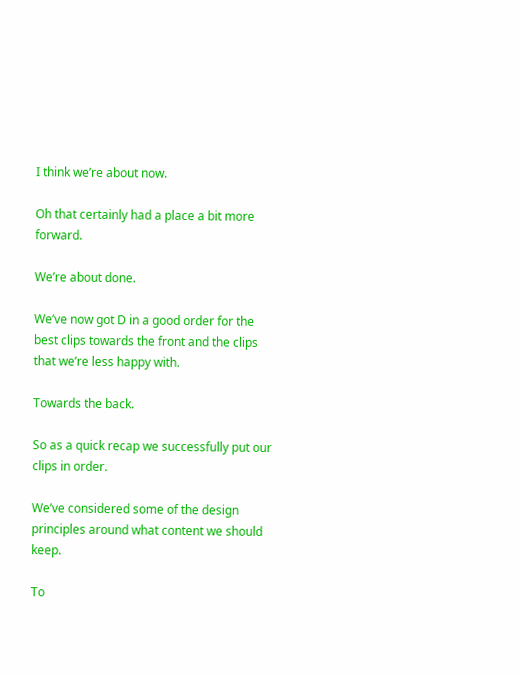I think we’re about now.

Oh that certainly had a place a bit more forward.

We’re about done.

We’ve now got D in a good order for the best clips towards the front and the clips that we’re less happy with.

Towards the back.

So as a quick recap we successfully put our clips in order.

We’ve considered some of the design principles around what content we should keep.

To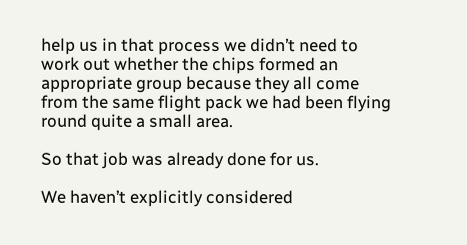help us in that process we didn’t need to work out whether the chips formed an appropriate group because they all come from the same flight pack we had been flying round quite a small area.

So that job was already done for us.

We haven’t explicitly considered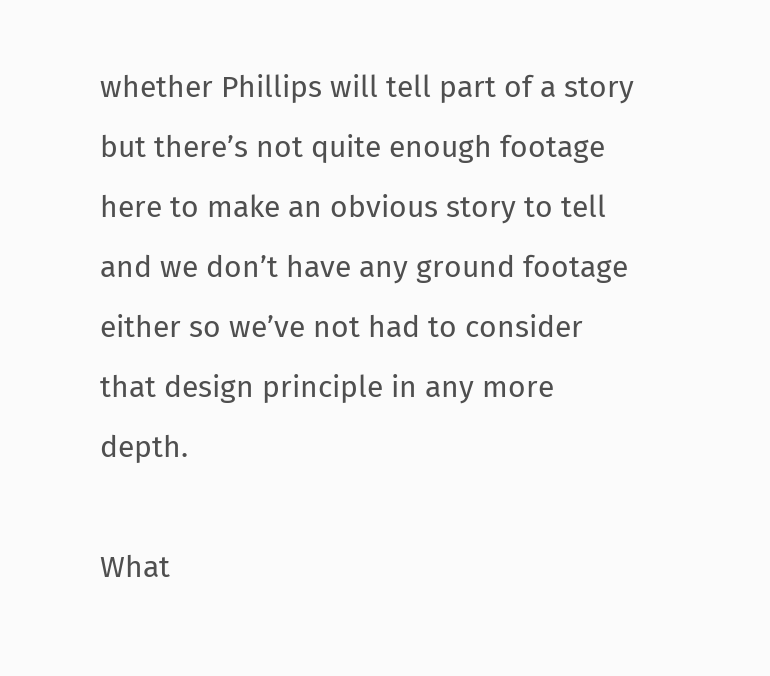whether Phillips will tell part of a story but there’s not quite enough footage here to make an obvious story to tell and we don’t have any ground footage either so we’ve not had to consider that design principle in any more depth.

What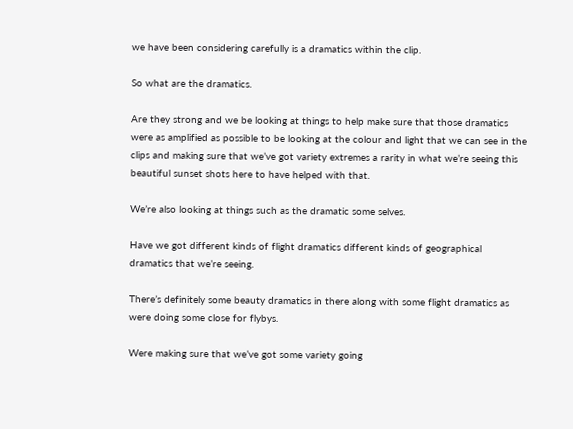we have been considering carefully is a dramatics within the clip.

So what are the dramatics.

Are they strong and we be looking at things to help make sure that those dramatics were as amplified as possible to be looking at the colour and light that we can see in the clips and making sure that we’ve got variety extremes a rarity in what we’re seeing this beautiful sunset shots here to have helped with that.

We’re also looking at things such as the dramatic some selves.

Have we got different kinds of flight dramatics different kinds of geographical dramatics that we’re seeing.

There’s definitely some beauty dramatics in there along with some flight dramatics as were doing some close for flybys.

Were making sure that we’ve got some variety going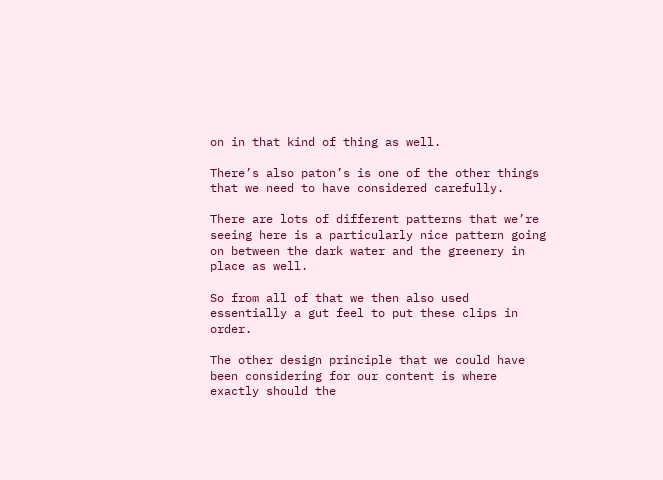on in that kind of thing as well.

There’s also paton’s is one of the other things that we need to have considered carefully.

There are lots of different patterns that we’re seeing here is a particularly nice pattern going on between the dark water and the greenery in place as well.

So from all of that we then also used essentially a gut feel to put these clips in order.

The other design principle that we could have been considering for our content is where exactly should the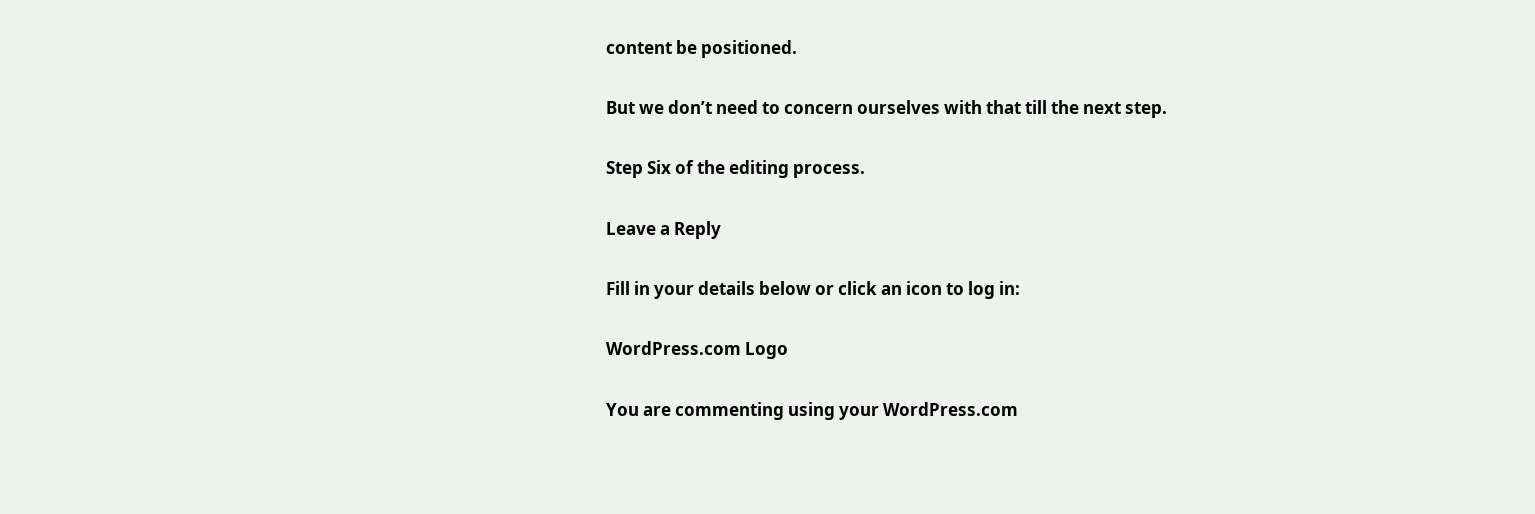content be positioned.

But we don’t need to concern ourselves with that till the next step.

Step Six of the editing process.

Leave a Reply

Fill in your details below or click an icon to log in:

WordPress.com Logo

You are commenting using your WordPress.com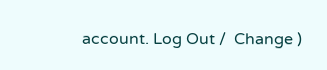account. Log Out /  Change )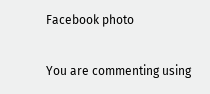Facebook photo

You are commenting using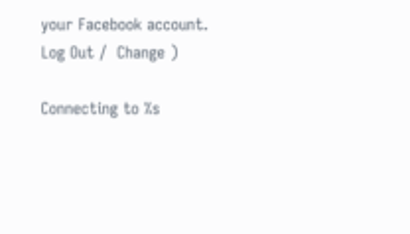your Facebook account. Log Out /  Change )

Connecting to %s